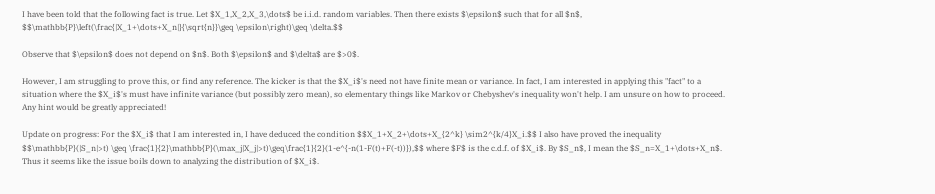I have been told that the following fact is true. Let $X_1,X_2,X_3,\dots$ be i.i.d. random variables. Then there exists $\epsilon$ such that for all $n$, $$\mathbb{P}\left(\frac{|X_1+\dots+X_n|}{\sqrt{n}}\geq \epsilon\right)\geq \delta.$$

Observe that $\epsilon$ does not depend on $n$. Both $\epsilon$ and $\delta$ are $>0$.

However, I am struggling to prove this, or find any reference. The kicker is that the $X_i$'s need not have finite mean or variance. In fact, I am interested in applying this "fact" to a situation where the $X_i$'s must have infinite variance (but possibly zero mean), so elementary things like Markov or Chebyshev's inequality won't help. I am unsure on how to proceed. Any hint would be greatly appreciated!

Update on progress: For the $X_i$ that I am interested in, I have deduced the condition $$X_1+X_2+\dots+X_{2^k} \sim2^{k/4}X_i.$$ I also have proved the inequality $$\mathbb{P}(|S_n|>t) \geq \frac{1}{2}\mathbb{P}(\max_j|X_j|>t)\geq\frac{1}{2}(1-e^{-n(1-F(t)+F(-t))}),$$ where $F$ is the c.d.f. of $X_i$. By $S_n$, I mean the $S_n=X_1+\dots+X_n$. Thus it seems like the issue boils down to analyzing the distribution of $X_i$.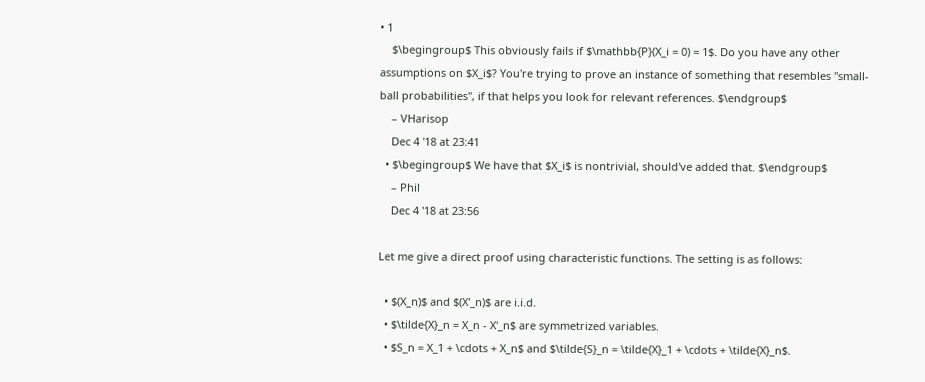• 1
    $\begingroup$ This obviously fails if $\mathbb{P}(X_i = 0) = 1$. Do you have any other assumptions on $X_i$? You're trying to prove an instance of something that resembles "small-ball probabilities", if that helps you look for relevant references. $\endgroup$
    – VHarisop
    Dec 4 '18 at 23:41
  • $\begingroup$ We have that $X_i$ is nontrivial, should've added that. $\endgroup$
    – Phil
    Dec 4 '18 at 23:56

Let me give a direct proof using characteristic functions. The setting is as follows:

  • $(X_n)$ and $(X'_n)$ are i.i.d.
  • $\tilde{X}_n = X_n - X'_n$ are symmetrized variables.
  • $S_n = X_1 + \cdots + X_n$ and $\tilde{S}_n = \tilde{X}_1 + \cdots + \tilde{X}_n$.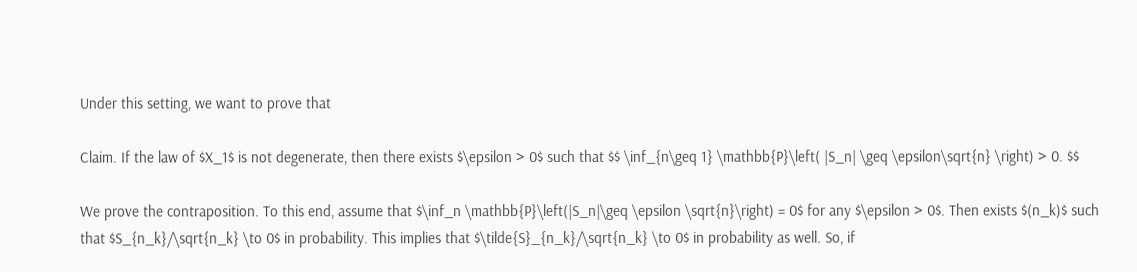Under this setting, we want to prove that

Claim. If the law of $X_1$ is not degenerate, then there exists $\epsilon > 0$ such that $$ \inf_{n\geq 1} \mathbb{P}\left( |S_n| \geq \epsilon\sqrt{n} \right) > 0. $$

We prove the contraposition. To this end, assume that $\inf_n \mathbb{P}\left(|S_n|\geq \epsilon \sqrt{n}\right) = 0$ for any $\epsilon > 0$. Then exists $(n_k)$ such that $S_{n_k}/\sqrt{n_k} \to 0$ in probability. This implies that $\tilde{S}_{n_k}/\sqrt{n_k} \to 0$ in probability as well. So, if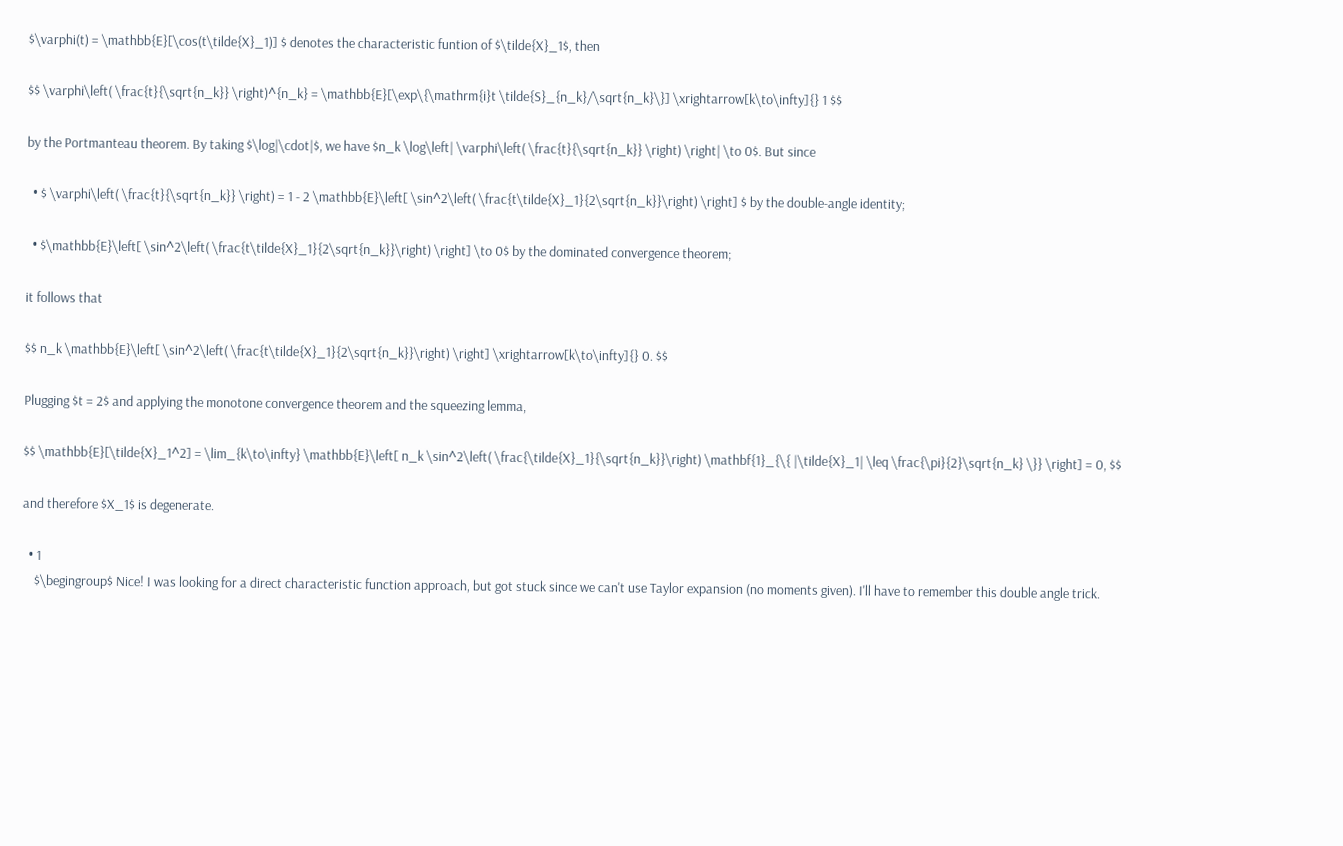$\varphi(t) = \mathbb{E}[\cos(t\tilde{X}_1)] $ denotes the characteristic funtion of $\tilde{X}_1$, then

$$ \varphi\left( \frac{t}{\sqrt{n_k}} \right)^{n_k} = \mathbb{E}[\exp\{\mathrm{i}t \tilde{S}_{n_k}/\sqrt{n_k}\}] \xrightarrow[k\to\infty]{} 1 $$

by the Portmanteau theorem. By taking $\log|\cdot|$, we have $n_k \log\left| \varphi\left( \frac{t}{\sqrt{n_k}} \right) \right| \to 0$. But since

  • $ \varphi\left( \frac{t}{\sqrt{n_k}} \right) = 1 - 2 \mathbb{E}\left[ \sin^2\left( \frac{t\tilde{X}_1}{2\sqrt{n_k}}\right) \right] $ by the double-angle identity;

  • $\mathbb{E}\left[ \sin^2\left( \frac{t\tilde{X}_1}{2\sqrt{n_k}}\right) \right] \to 0$ by the dominated convergence theorem;

it follows that

$$ n_k \mathbb{E}\left[ \sin^2\left( \frac{t\tilde{X}_1}{2\sqrt{n_k}}\right) \right] \xrightarrow[k\to\infty]{} 0. $$

Plugging $t = 2$ and applying the monotone convergence theorem and the squeezing lemma,

$$ \mathbb{E}[\tilde{X}_1^2] = \lim_{k\to\infty} \mathbb{E}\left[ n_k \sin^2\left( \frac{\tilde{X}_1}{\sqrt{n_k}}\right) \mathbf{1}_{\{ |\tilde{X}_1| \leq \frac{\pi}{2}\sqrt{n_k} \}} \right] = 0, $$

and therefore $X_1$ is degenerate.

  • 1
    $\begingroup$ Nice! I was looking for a direct characteristic function approach, but got stuck since we can't use Taylor expansion (no moments given). I'll have to remember this double angle trick.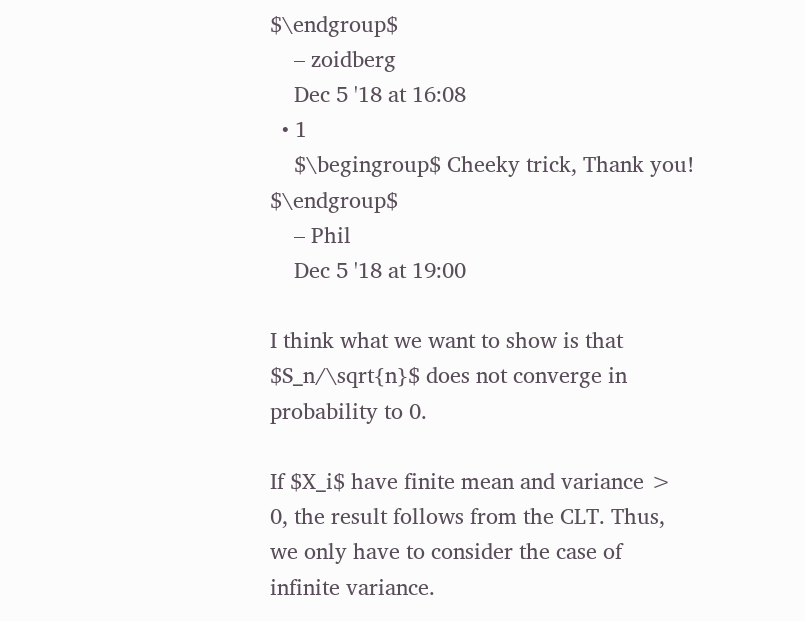$\endgroup$
    – zoidberg
    Dec 5 '18 at 16:08
  • 1
    $\begingroup$ Cheeky trick, Thank you! $\endgroup$
    – Phil
    Dec 5 '18 at 19:00

I think what we want to show is that $S_n/\sqrt{n}$ does not converge in probability to 0.

If $X_i$ have finite mean and variance > 0, the result follows from the CLT. Thus, we only have to consider the case of infinite variance.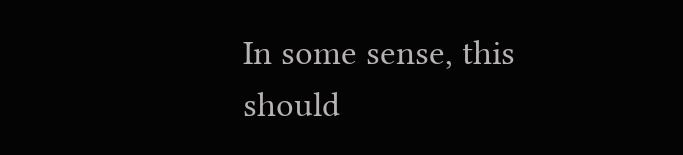In some sense, this should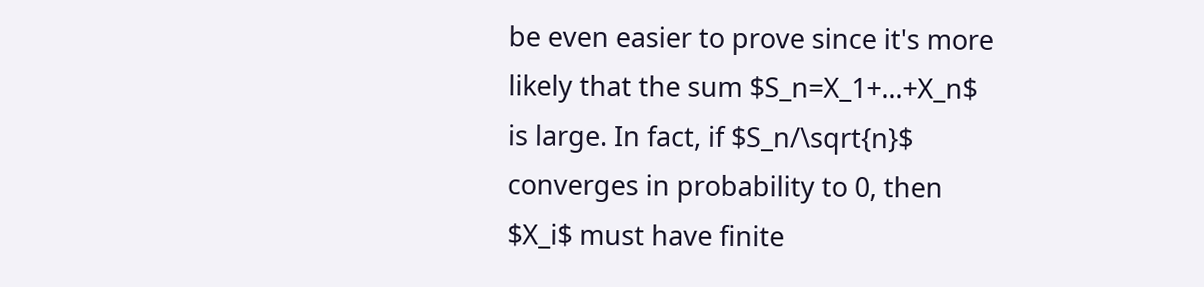be even easier to prove since it's more likely that the sum $S_n=X_1+...+X_n$ is large. In fact, if $S_n/\sqrt{n}$ converges in probability to 0, then $X_i$ must have finite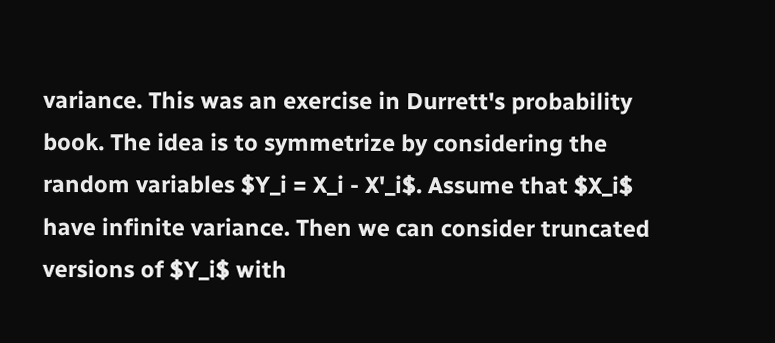variance. This was an exercise in Durrett's probability book. The idea is to symmetrize by considering the random variables $Y_i = X_i - X'_i$. Assume that $X_i$ have infinite variance. Then we can consider truncated versions of $Y_i$ with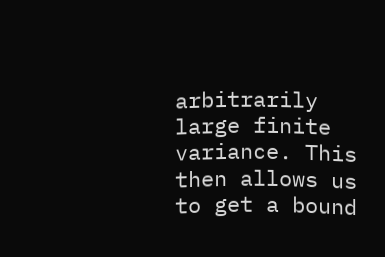arbitrarily large finite variance. This then allows us to get a bound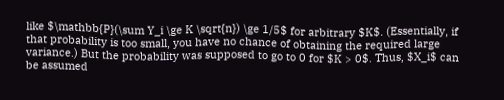like $\mathbb{P}(\sum Y_i \ge K \sqrt{n}) \ge 1/5$ for arbitrary $K$. (Essentially, if that probability is too small, you have no chance of obtaining the required large variance.) But the probability was supposed to go to 0 for $K > 0$. Thus, $X_i$ can be assumed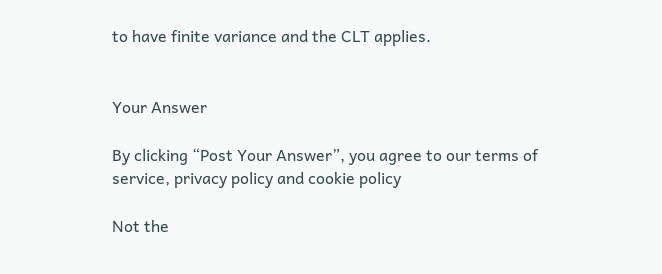to have finite variance and the CLT applies.


Your Answer

By clicking “Post Your Answer”, you agree to our terms of service, privacy policy and cookie policy

Not the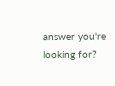answer you're looking for?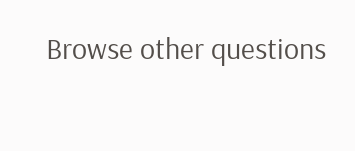Browse other questions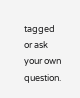tagged or ask your own question.